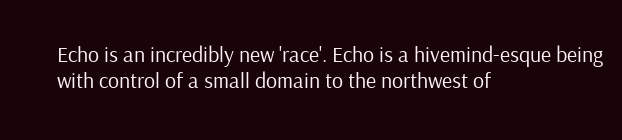Echo is an incredibly new 'race'. Echo is a hivemind-esque being with control of a small domain to the northwest of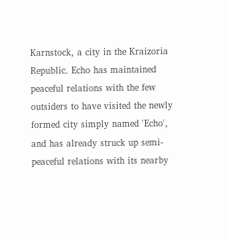Karnstock, a city in the Kraizoria Republic. Echo has maintained peaceful relations with the few outsiders to have visited the newly formed city simply named 'Echo', and has already struck up semi-peaceful relations with its nearby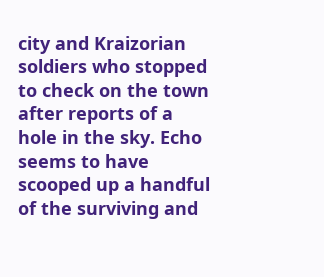city and Kraizorian soldiers who stopped to check on the town after reports of a hole in the sky. Echo seems to have scooped up a handful of the surviving and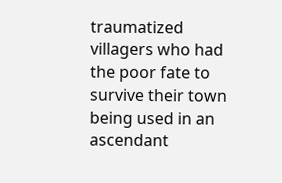traumatized villagers who had the poor fate to survive their town being used in an ascendant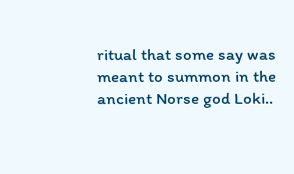ritual that some say was meant to summon in the ancient Norse god Loki..